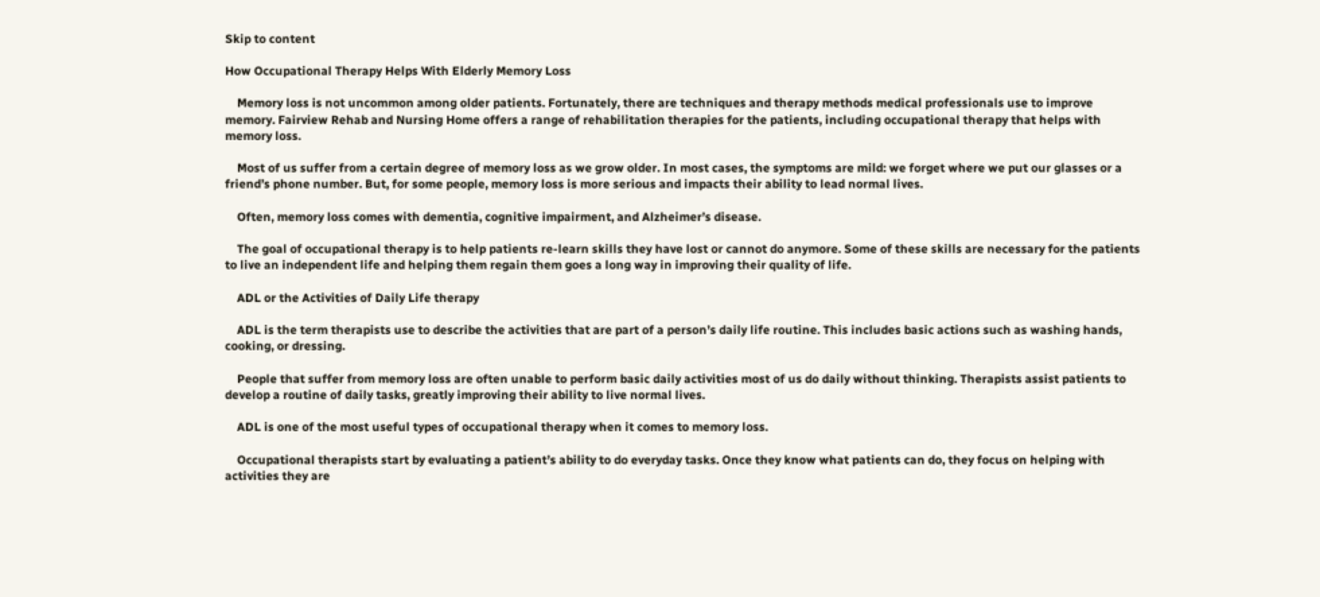Skip to content

How Occupational Therapy Helps With Elderly Memory Loss

    Memory loss is not uncommon among older patients. Fortunately, there are techniques and therapy methods medical professionals use to improve memory. Fairview Rehab and Nursing Home offers a range of rehabilitation therapies for the patients, including occupational therapy that helps with memory loss.

    Most of us suffer from a certain degree of memory loss as we grow older. In most cases, the symptoms are mild: we forget where we put our glasses or a friend’s phone number. But, for some people, memory loss is more serious and impacts their ability to lead normal lives.

    Often, memory loss comes with dementia, cognitive impairment, and Alzheimer’s disease.

    The goal of occupational therapy is to help patients re-learn skills they have lost or cannot do anymore. Some of these skills are necessary for the patients to live an independent life and helping them regain them goes a long way in improving their quality of life.

    ADL or the Activities of Daily Life therapy

    ADL is the term therapists use to describe the activities that are part of a person’s daily life routine. This includes basic actions such as washing hands, cooking, or dressing.

    People that suffer from memory loss are often unable to perform basic daily activities most of us do daily without thinking. Therapists assist patients to develop a routine of daily tasks, greatly improving their ability to live normal lives.

    ADL is one of the most useful types of occupational therapy when it comes to memory loss.

    Occupational therapists start by evaluating a patient’s ability to do everyday tasks. Once they know what patients can do, they focus on helping with activities they are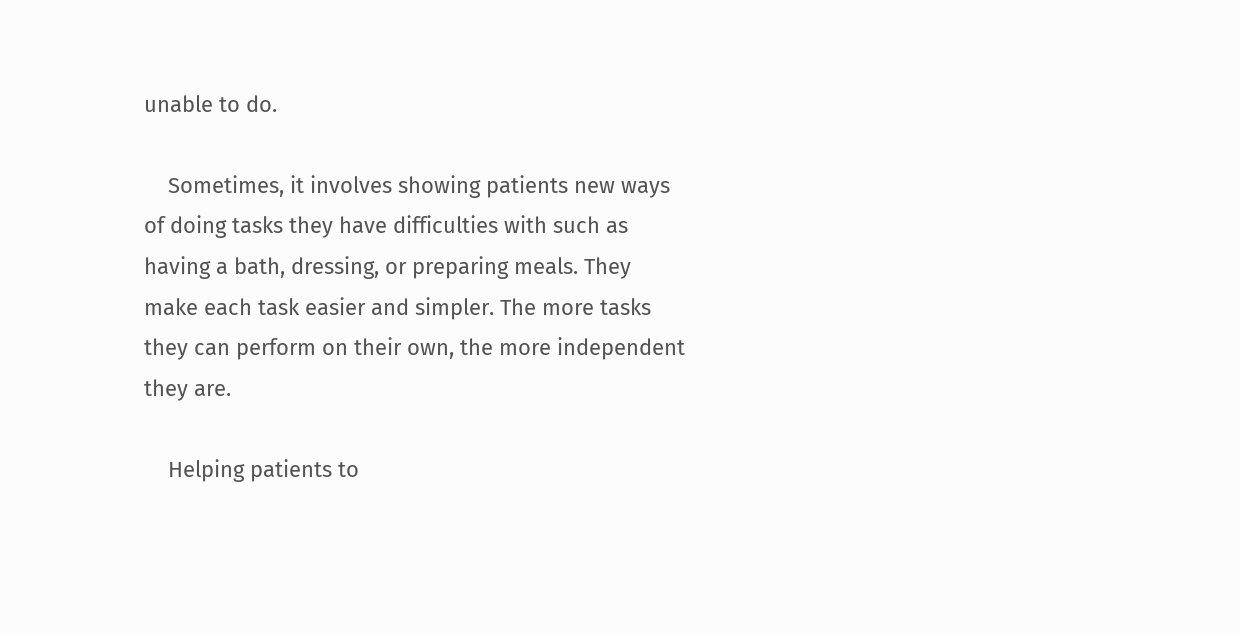unable to do.

    Sometimes, it involves showing patients new ways of doing tasks they have difficulties with such as having a bath, dressing, or preparing meals. They make each task easier and simpler. The more tasks they can perform on their own, the more independent they are.

    Helping patients to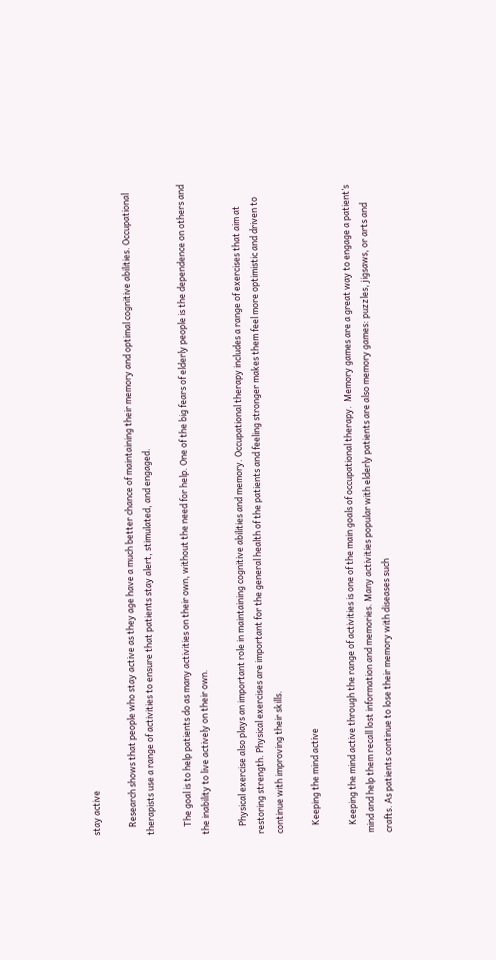stay active

    Research shows that people who stay active as they age have a much better chance of maintaining their memory and optimal cognitive abilities. Occupational therapists use a range of activities to ensure that patients stay alert, stimulated, and engaged.

    The goal is to help patients do as many activities on their own, without the need for help. One of the big fears of elderly people is the dependence on others and the inability to live actively on their own.

    Physical exercise also plays an important role in maintaining cognitive abilities and memory. Occupational therapy includes a range of exercises that aim at restoring strength. Physical exercises are important for the general health of the patients and feeling stronger makes them feel more optimistic and driven to continue with improving their skills.

    Keeping the mind active

    Keeping the mind active through the range of activities is one of the main goals of occupational therapy.  Memory games are a great way to engage a patient’s mind and help them recall lost information and memories. Many activities popular with elderly patients are also memory games: puzzles, jigsaws, or arts and crafts. As patients continue to lose their memory with diseases such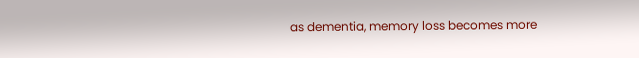as dementia, memory loss becomes more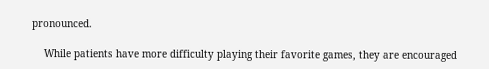pronounced.

    While patients have more difficulty playing their favorite games, they are encouraged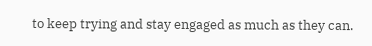to keep trying and stay engaged as much as they can.